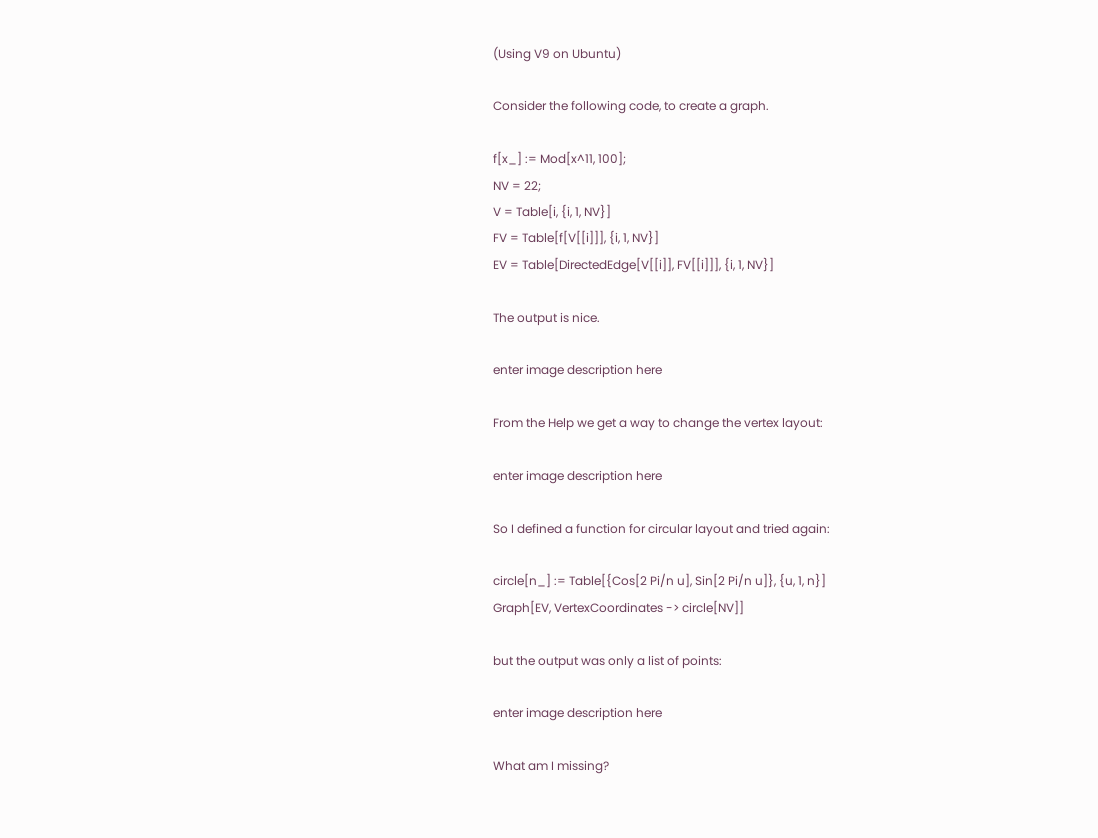(Using V9 on Ubuntu)

Consider the following code, to create a graph.

f[x_] := Mod[x^11, 100];
NV = 22;
V = Table[i, {i, 1, NV}]
FV = Table[f[V[[i]]], {i, 1, NV}]
EV = Table[DirectedEdge[V[[i]], FV[[i]]], {i, 1, NV}]

The output is nice.

enter image description here

From the Help we get a way to change the vertex layout:

enter image description here

So I defined a function for circular layout and tried again:

circle[n_] := Table[{Cos[2 Pi/n u], Sin[2 Pi/n u]}, {u, 1, n}]
Graph[EV, VertexCoordinates -> circle[NV]]

but the output was only a list of points:

enter image description here

What am I missing?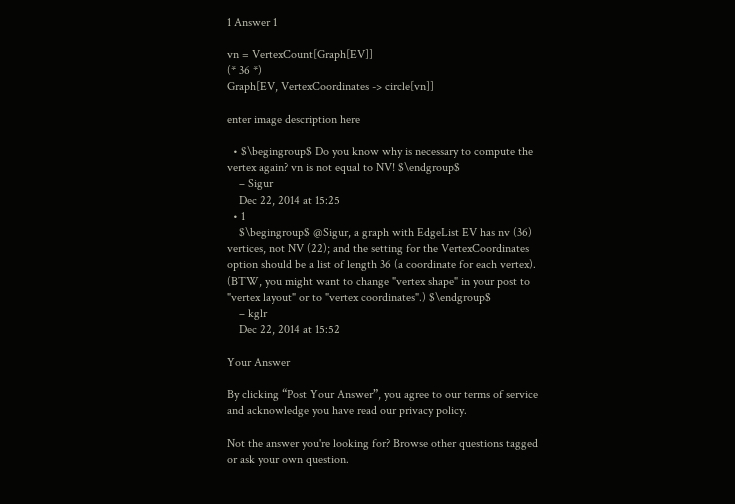1 Answer 1

vn = VertexCount[Graph[EV]]
(* 36 *)
Graph[EV, VertexCoordinates -> circle[vn]]

enter image description here

  • $\begingroup$ Do you know why is necessary to compute the vertex again? vn is not equal to NV! $\endgroup$
    – Sigur
    Dec 22, 2014 at 15:25
  • 1
    $\begingroup$ @Sigur, a graph with EdgeList EV has nv (36) vertices, not NV (22); and the setting for the VertexCoordinates option should be a list of length 36 (a coordinate for each vertex). (BTW, you might want to change "vertex shape" in your post to "vertex layout" or to "vertex coordinates".) $\endgroup$
    – kglr
    Dec 22, 2014 at 15:52

Your Answer

By clicking “Post Your Answer”, you agree to our terms of service and acknowledge you have read our privacy policy.

Not the answer you're looking for? Browse other questions tagged or ask your own question.